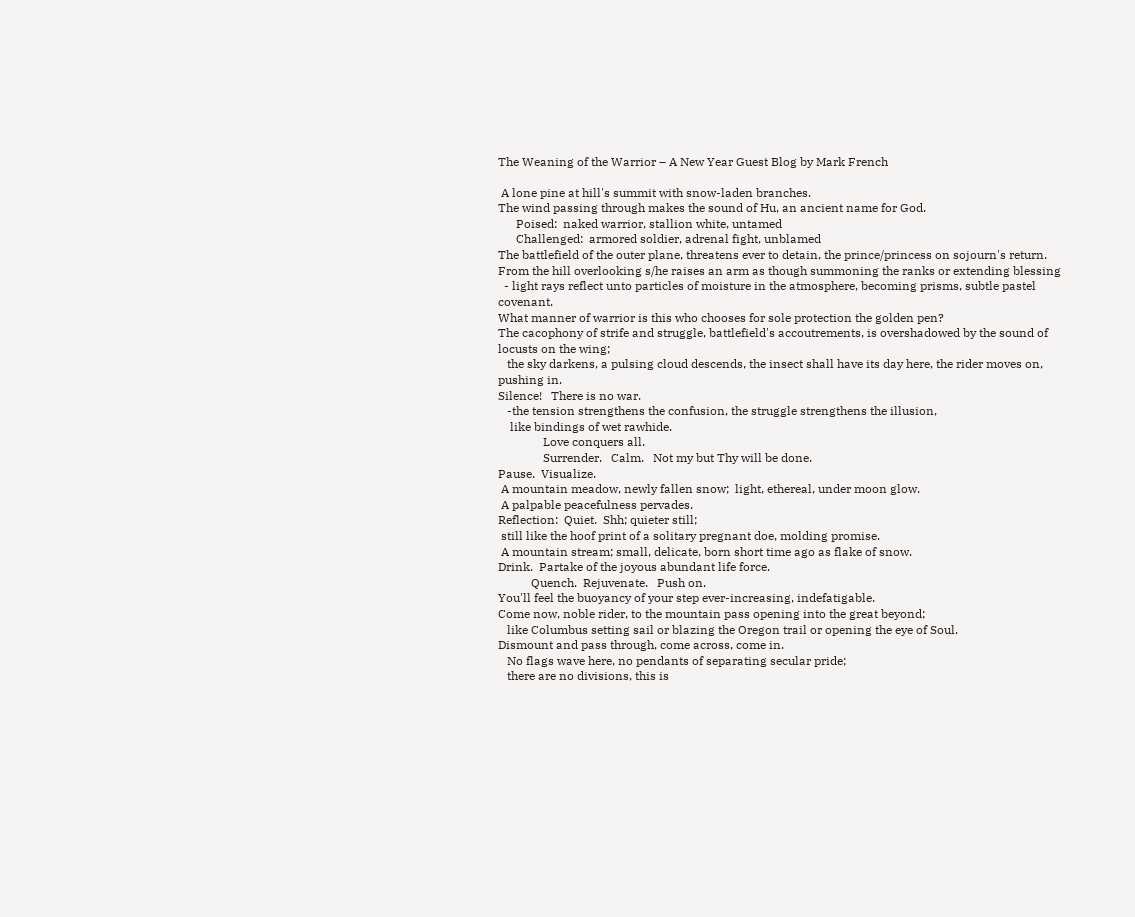The Weaning of the Warrior – A New Year Guest Blog by Mark French

 A lone pine at hill's summit with snow-laden branches.
The wind passing through makes the sound of Hu, an ancient name for God.
      Poised:  naked warrior, stallion white, untamed
      Challenged:  armored soldier, adrenal fight, unblamed
The battlefield of the outer plane, threatens ever to detain, the prince/princess on sojourn's return.
From the hill overlooking s/he raises an arm as though summoning the ranks or extending blessing
  - light rays reflect unto particles of moisture in the atmosphere, becoming prisms, subtle pastel covenant.
What manner of warrior is this who chooses for sole protection the golden pen?
The cacophony of strife and struggle, battlefield's accoutrements, is overshadowed by the sound of locusts on the wing;
   the sky darkens, a pulsing cloud descends, the insect shall have its day here, the rider moves on, pushing in.
Silence!   There is no war.
   -the tension strengthens the confusion, the struggle strengthens the illusion,
    like bindings of wet rawhide.
               Love conquers all.
               Surrender.   Calm.   Not my but Thy will be done.
Pause.  Visualize.
 A mountain meadow, newly fallen snow;  light, ethereal, under moon glow.
 A palpable peacefulness pervades.
Reflection:  Quiet.  Shh; quieter still;
 still like the hoof print of a solitary pregnant doe, molding promise.
 A mountain stream; small, delicate, born short time ago as flake of snow.
Drink.  Partake of the joyous abundant life force.
           Quench.  Rejuvenate.   Push on.
You'll feel the buoyancy of your step ever-increasing, indefatigable.
Come now, noble rider, to the mountain pass opening into the great beyond;
   like Columbus setting sail or blazing the Oregon trail or opening the eye of Soul.
Dismount and pass through, come across, come in.
   No flags wave here, no pendants of separating secular pride;
   there are no divisions, this is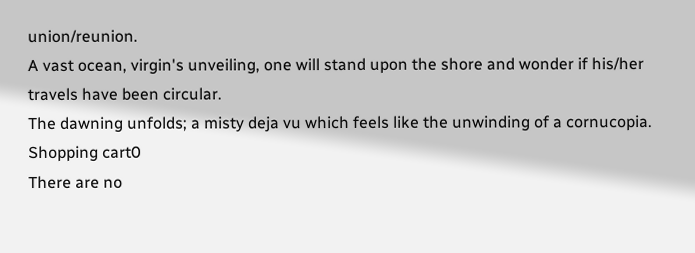union/reunion.
A vast ocean, virgin's unveiling, one will stand upon the shore and wonder if his/her travels have been circular.
The dawning unfolds; a misty deja vu which feels like the unwinding of a cornucopia.
Shopping cart0
There are no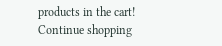products in the cart!
Continue shopping